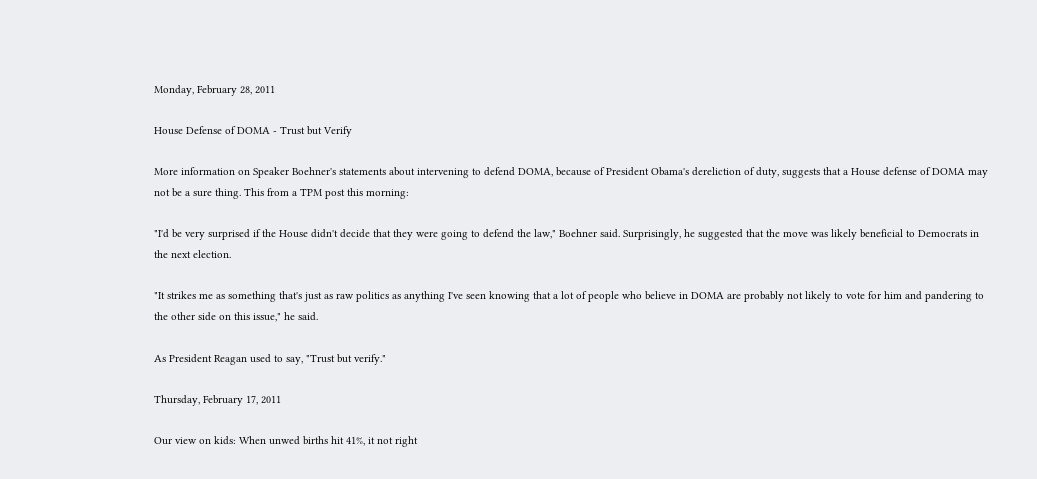Monday, February 28, 2011

House Defense of DOMA - Trust but Verify

More information on Speaker Boehner's statements about intervening to defend DOMA, because of President Obama's dereliction of duty, suggests that a House defense of DOMA may not be a sure thing. This from a TPM post this morning:

"I'd be very surprised if the House didn't decide that they were going to defend the law," Boehner said. Surprisingly, he suggested that the move was likely beneficial to Democrats in the next election.

"It strikes me as something that's just as raw politics as anything I've seen knowing that a lot of people who believe in DOMA are probably not likely to vote for him and pandering to the other side on this issue," he said.

As President Reagan used to say, "Trust but verify."

Thursday, February 17, 2011

Our view on kids: When unwed births hit 41%, it not right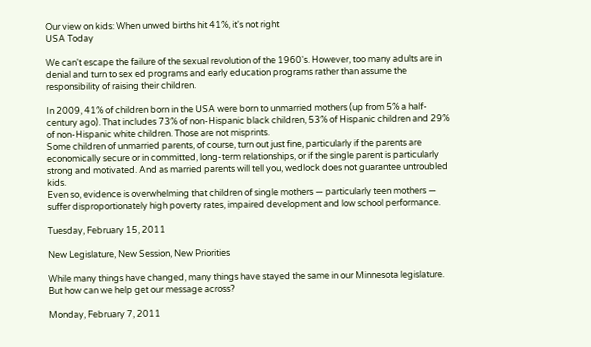Our view on kids: When unwed births hit 41%, it's not right
USA Today

We can't escape the failure of the sexual revolution of the 1960's. However, too many adults are in denial and turn to sex ed programs and early education programs rather than assume the responsibility of raising their children.

In 2009, 41% of children born in the USA were born to unmarried mothers (up from 5% a half-century ago). That includes 73% of non-Hispanic black children, 53% of Hispanic children and 29% of non-Hispanic white children. Those are not misprints.
Some children of unmarried parents, of course, turn out just fine, particularly if the parents are economically secure or in committed, long-term relationships, or if the single parent is particularly strong and motivated. And as married parents will tell you, wedlock does not guarantee untroubled kids.
Even so, evidence is overwhelming that children of single mothers — particularly teen mothers — suffer disproportionately high poverty rates, impaired development and low school performance.

Tuesday, February 15, 2011

New Legislature, New Session, New Priorities

While many things have changed, many things have stayed the same in our Minnesota legislature. But how can we help get our message across?

Monday, February 7, 2011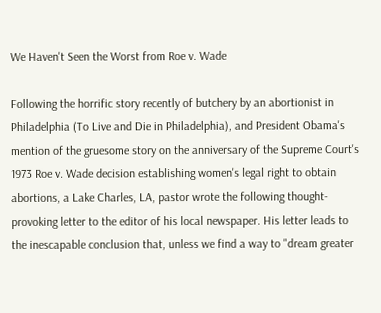We Haven't Seen the Worst from Roe v. Wade

Following the horrific story recently of butchery by an abortionist in Philadelphia (To Live and Die in Philadelphia), and President Obama's mention of the gruesome story on the anniversary of the Supreme Court's 1973 Roe v. Wade decision establishing women's legal right to obtain abortions, a Lake Charles, LA, pastor wrote the following thought-provoking letter to the editor of his local newspaper. His letter leads to the inescapable conclusion that, unless we find a way to "dream greater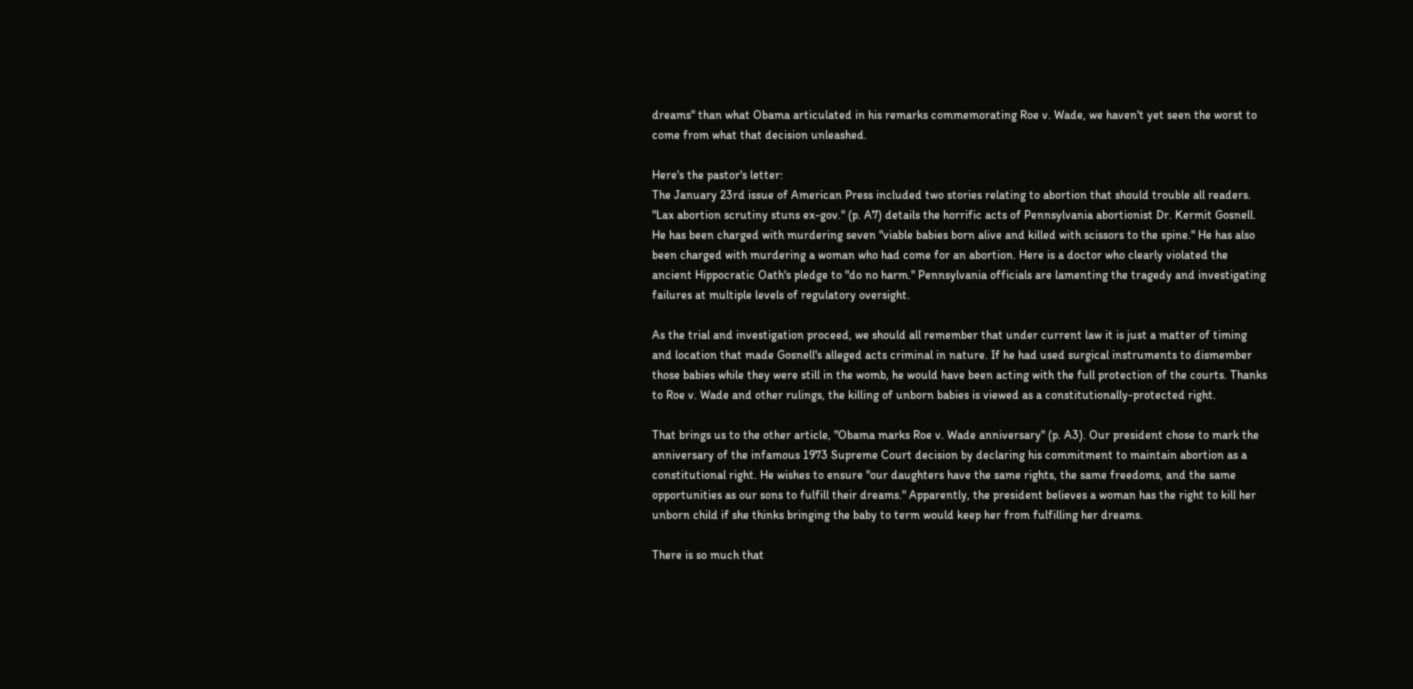dreams" than what Obama articulated in his remarks commemorating Roe v. Wade, we haven't yet seen the worst to come from what that decision unleashed.

Here's the pastor's letter:
The January 23rd issue of American Press included two stories relating to abortion that should trouble all readers. "Lax abortion scrutiny stuns ex-gov." (p. A7) details the horrific acts of Pennsylvania abortionist Dr. Kermit Gosnell. He has been charged with murdering seven "viable babies born alive and killed with scissors to the spine." He has also been charged with murdering a woman who had come for an abortion. Here is a doctor who clearly violated the ancient Hippocratic Oath's pledge to "do no harm." Pennsylvania officials are lamenting the tragedy and investigating failures at multiple levels of regulatory oversight.

As the trial and investigation proceed, we should all remember that under current law it is just a matter of timing and location that made Gosnell's alleged acts criminal in nature. If he had used surgical instruments to dismember those babies while they were still in the womb, he would have been acting with the full protection of the courts. Thanks to Roe v. Wade and other rulings, the killing of unborn babies is viewed as a constitutionally-protected right.

That brings us to the other article, "Obama marks Roe v. Wade anniversary" (p. A3). Our president chose to mark the anniversary of the infamous 1973 Supreme Court decision by declaring his commitment to maintain abortion as a constitutional right. He wishes to ensure "our daughters have the same rights, the same freedoms, and the same opportunities as our sons to fulfill their dreams." Apparently, the president believes a woman has the right to kill her unborn child if she thinks bringing the baby to term would keep her from fulfilling her dreams.

There is so much that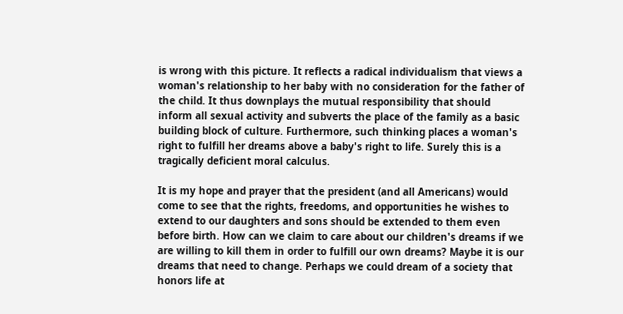is wrong with this picture. It reflects a radical individualism that views a woman's relationship to her baby with no consideration for the father of the child. It thus downplays the mutual responsibility that should inform all sexual activity and subverts the place of the family as a basic building block of culture. Furthermore, such thinking places a woman's right to fulfill her dreams above a baby's right to life. Surely this is a tragically deficient moral calculus.

It is my hope and prayer that the president (and all Americans) would come to see that the rights, freedoms, and opportunities he wishes to extend to our daughters and sons should be extended to them even before birth. How can we claim to care about our children's dreams if we are willing to kill them in order to fulfill our own dreams? Maybe it is our dreams that need to change. Perhaps we could dream of a society that honors life at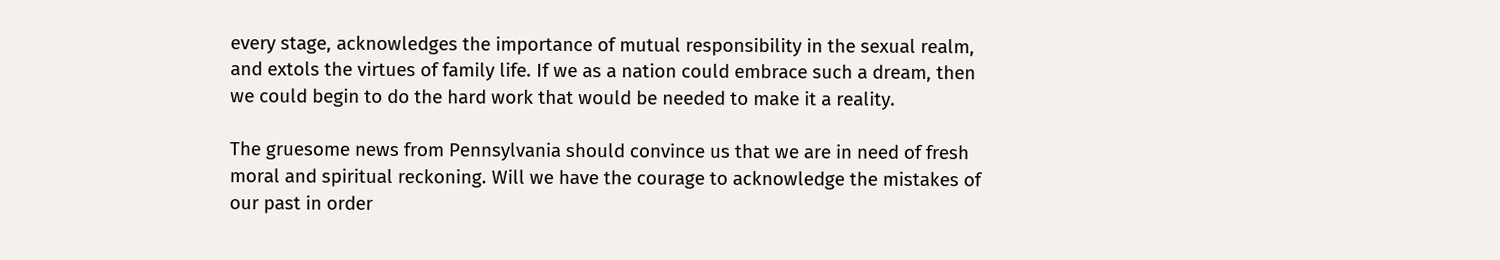every stage, acknowledges the importance of mutual responsibility in the sexual realm, and extols the virtues of family life. If we as a nation could embrace such a dream, then we could begin to do the hard work that would be needed to make it a reality.

The gruesome news from Pennsylvania should convince us that we are in need of fresh moral and spiritual reckoning. Will we have the courage to acknowledge the mistakes of our past in order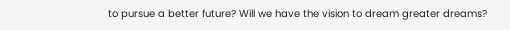to pursue a better future? Will we have the vision to dream greater dreams?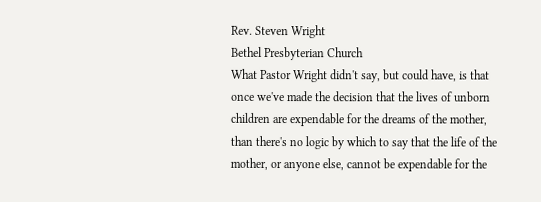Rev. Steven Wright
Bethel Presbyterian Church
What Pastor Wright didn't say, but could have, is that once we've made the decision that the lives of unborn children are expendable for the dreams of the mother, than there's no logic by which to say that the life of the mother, or anyone else, cannot be expendable for the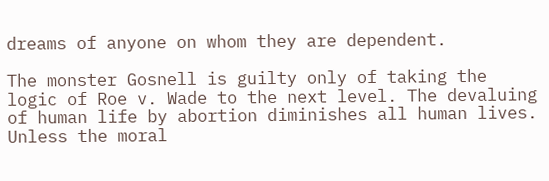dreams of anyone on whom they are dependent.

The monster Gosnell is guilty only of taking the logic of Roe v. Wade to the next level. The devaluing of human life by abortion diminishes all human lives. Unless the moral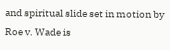and spiritual slide set in motion by Roe v. Wade is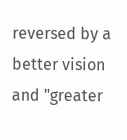reversed by a better vision and "greater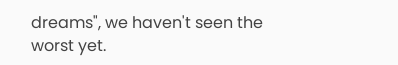dreams", we haven't seen the worst yet.